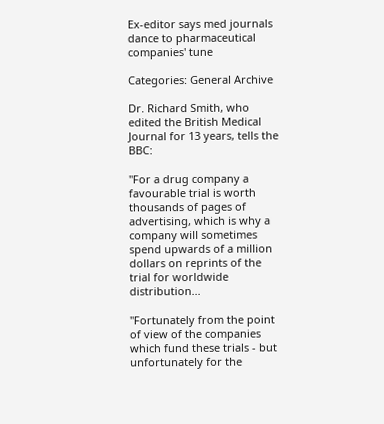Ex-editor says med journals dance to pharmaceutical companies' tune

Categories: General Archive

Dr. Richard Smith, who edited the British Medical Journal for 13 years, tells the BBC:

"For a drug company a favourable trial is worth thousands of pages of advertising, which is why a company will sometimes spend upwards of a million dollars on reprints of the trial for worldwide distribution...

"Fortunately from the point of view of the companies which fund these trials - but unfortunately for the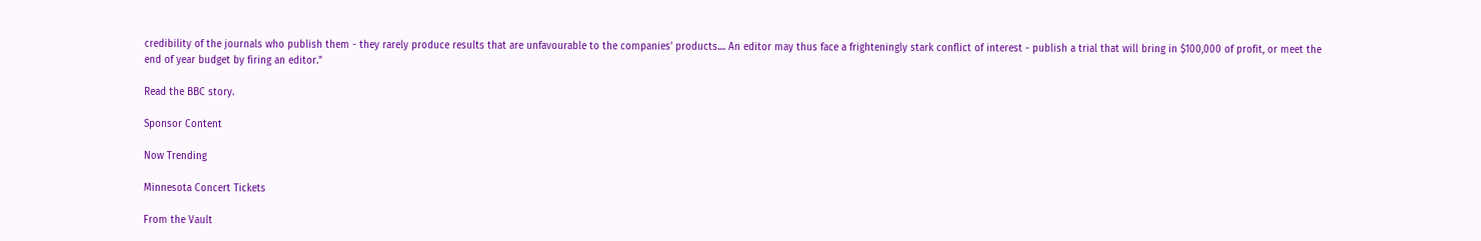credibility of the journals who publish them - they rarely produce results that are unfavourable to the companies' products.... An editor may thus face a frighteningly stark conflict of interest - publish a trial that will bring in $100,000 of profit, or meet the end of year budget by firing an editor."

Read the BBC story.

Sponsor Content

Now Trending

Minnesota Concert Tickets

From the Vault